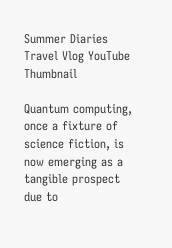Summer Diaries Travel Vlog YouTube Thumbnail

Quantum computing, once a fixture of science fiction, is now emerging as a tangible prospect due to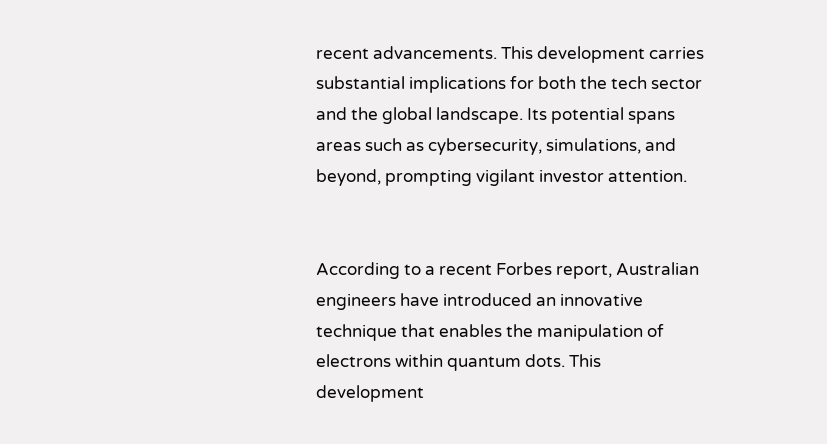recent advancements. This development carries substantial implications for both the tech sector and the global landscape. Its potential spans areas such as cybersecurity, simulations, and beyond, prompting vigilant investor attention.


According to a recent Forbes report, Australian engineers have introduced an innovative technique that enables the manipulation of electrons within quantum dots. This development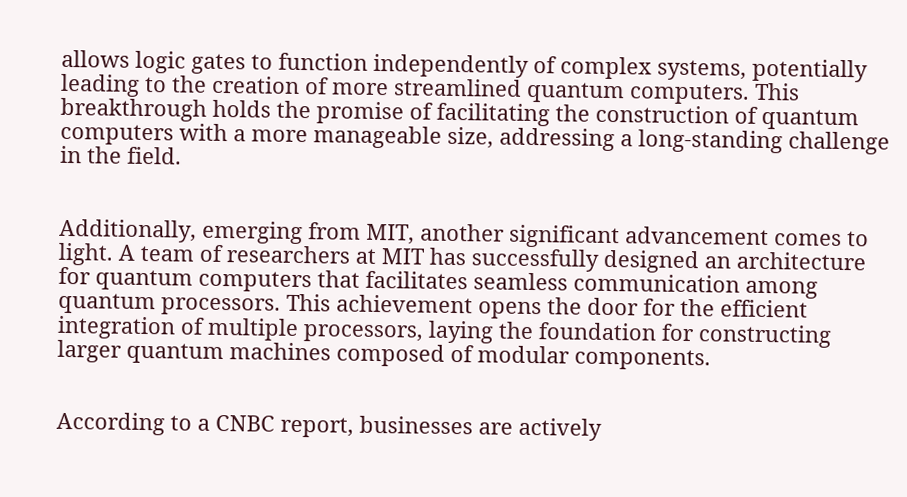allows logic gates to function independently of complex systems, potentially leading to the creation of more streamlined quantum computers. This breakthrough holds the promise of facilitating the construction of quantum computers with a more manageable size, addressing a long-standing challenge in the field.


Additionally, emerging from MIT, another significant advancement comes to light. A team of researchers at MIT has successfully designed an architecture for quantum computers that facilitates seamless communication among quantum processors. This achievement opens the door for the efficient integration of multiple processors, laying the foundation for constructing larger quantum machines composed of modular components.


According to a CNBC report, businesses are actively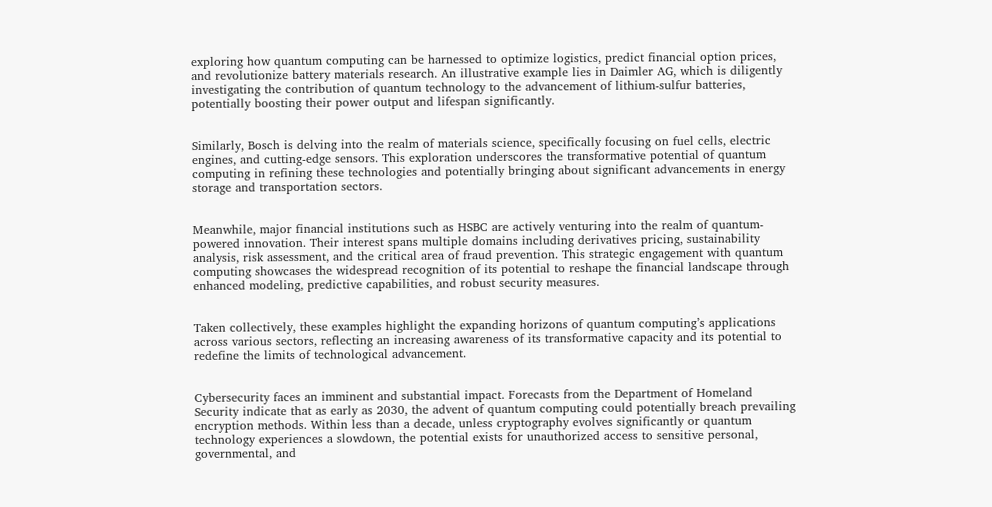exploring how quantum computing can be harnessed to optimize logistics, predict financial option prices, and revolutionize battery materials research. An illustrative example lies in Daimler AG, which is diligently investigating the contribution of quantum technology to the advancement of lithium-sulfur batteries, potentially boosting their power output and lifespan significantly.


Similarly, Bosch is delving into the realm of materials science, specifically focusing on fuel cells, electric engines, and cutting-edge sensors. This exploration underscores the transformative potential of quantum computing in refining these technologies and potentially bringing about significant advancements in energy storage and transportation sectors.


Meanwhile, major financial institutions such as HSBC are actively venturing into the realm of quantum-powered innovation. Their interest spans multiple domains including derivatives pricing, sustainability analysis, risk assessment, and the critical area of fraud prevention. This strategic engagement with quantum computing showcases the widespread recognition of its potential to reshape the financial landscape through enhanced modeling, predictive capabilities, and robust security measures.


Taken collectively, these examples highlight the expanding horizons of quantum computing’s applications across various sectors, reflecting an increasing awareness of its transformative capacity and its potential to redefine the limits of technological advancement.


Cybersecurity faces an imminent and substantial impact. Forecasts from the Department of Homeland Security indicate that as early as 2030, the advent of quantum computing could potentially breach prevailing encryption methods. Within less than a decade, unless cryptography evolves significantly or quantum technology experiences a slowdown, the potential exists for unauthorized access to sensitive personal, governmental, and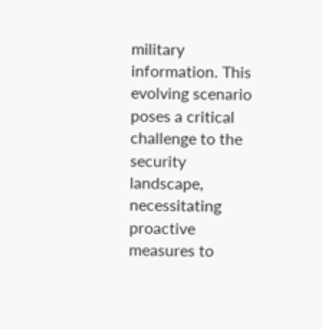military information. This evolving scenario poses a critical challenge to the security landscape, necessitating proactive measures to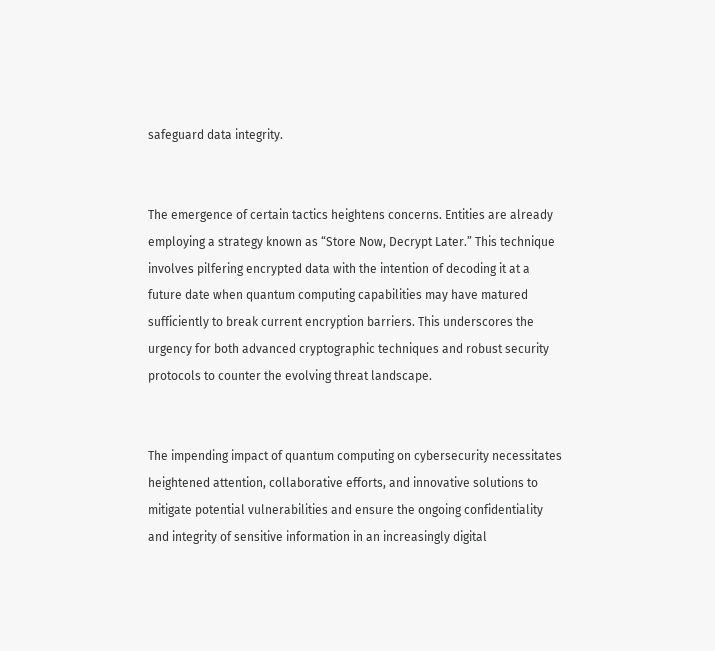safeguard data integrity.


The emergence of certain tactics heightens concerns. Entities are already employing a strategy known as “Store Now, Decrypt Later.” This technique involves pilfering encrypted data with the intention of decoding it at a future date when quantum computing capabilities may have matured sufficiently to break current encryption barriers. This underscores the urgency for both advanced cryptographic techniques and robust security protocols to counter the evolving threat landscape.


The impending impact of quantum computing on cybersecurity necessitates heightened attention, collaborative efforts, and innovative solutions to mitigate potential vulnerabilities and ensure the ongoing confidentiality and integrity of sensitive information in an increasingly digital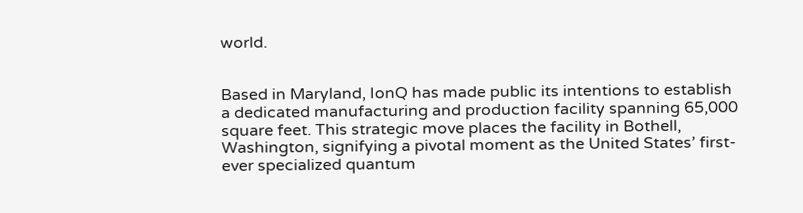world.


Based in Maryland, IonQ has made public its intentions to establish a dedicated manufacturing and production facility spanning 65,000 square feet. This strategic move places the facility in Bothell, Washington, signifying a pivotal moment as the United States’ first-ever specialized quantum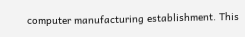computer manufacturing establishment. This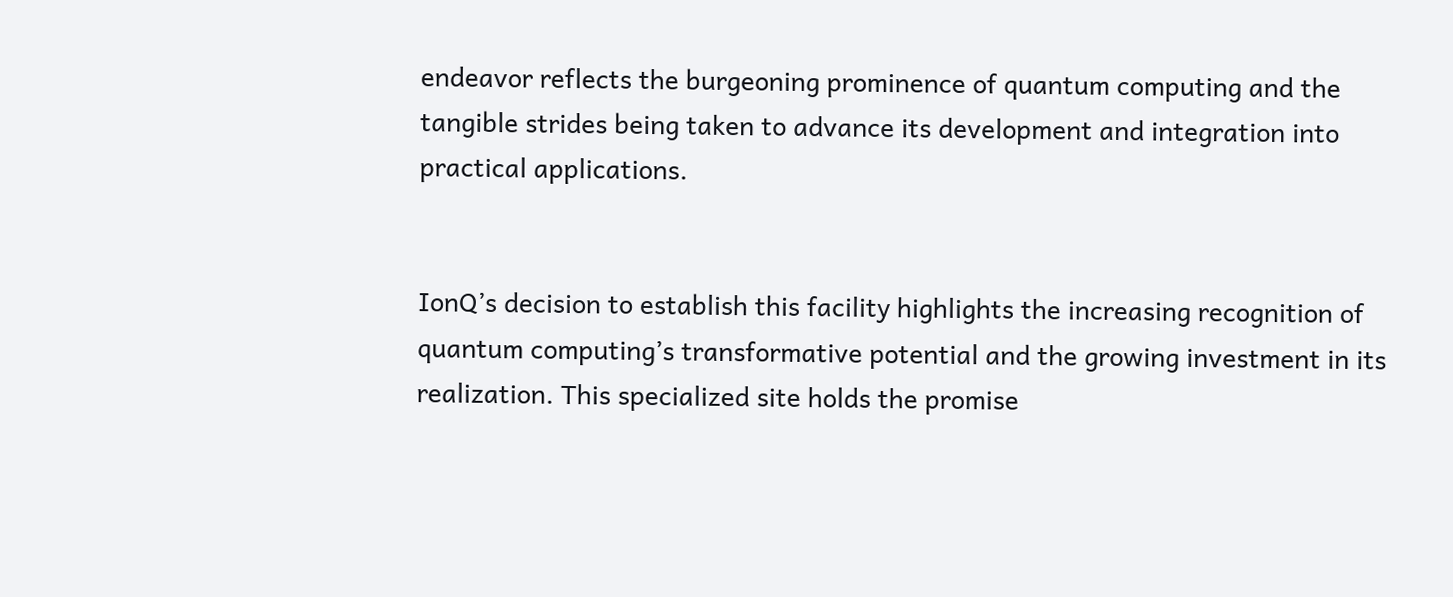endeavor reflects the burgeoning prominence of quantum computing and the tangible strides being taken to advance its development and integration into practical applications.


IonQ’s decision to establish this facility highlights the increasing recognition of quantum computing’s transformative potential and the growing investment in its realization. This specialized site holds the promise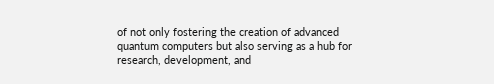of not only fostering the creation of advanced quantum computers but also serving as a hub for research, development, and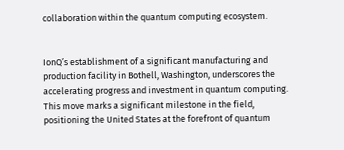collaboration within the quantum computing ecosystem.


IonQ’s establishment of a significant manufacturing and production facility in Bothell, Washington, underscores the accelerating progress and investment in quantum computing. This move marks a significant milestone in the field, positioning the United States at the forefront of quantum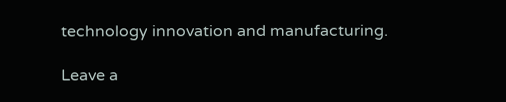technology innovation and manufacturing.

Leave a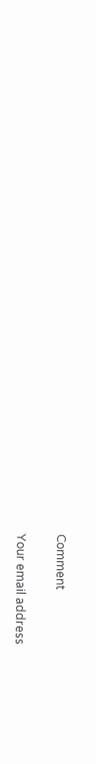Comment

Your email address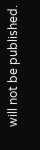will not be published.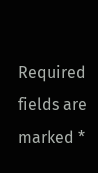Required fields are marked *